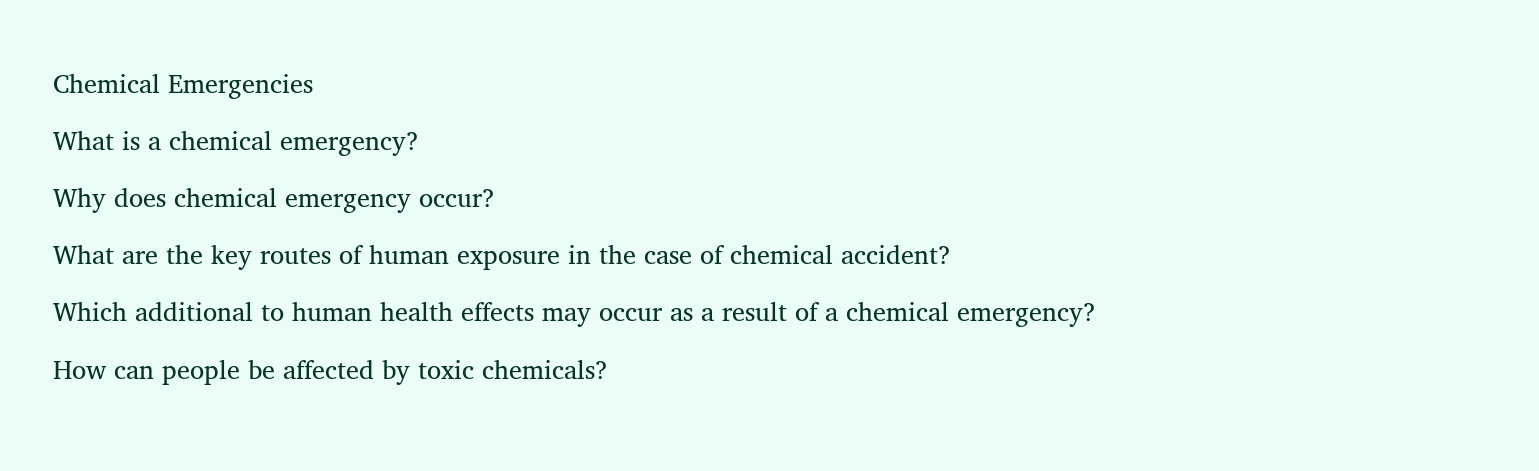Chemical Emergencies

What is a chemical emergency?

Why does chemical emergency occur?

What are the key routes of human exposure in the case of chemical accident?

Which additional to human health effects may occur as a result of a chemical emergency?

How can people be affected by toxic chemicals?